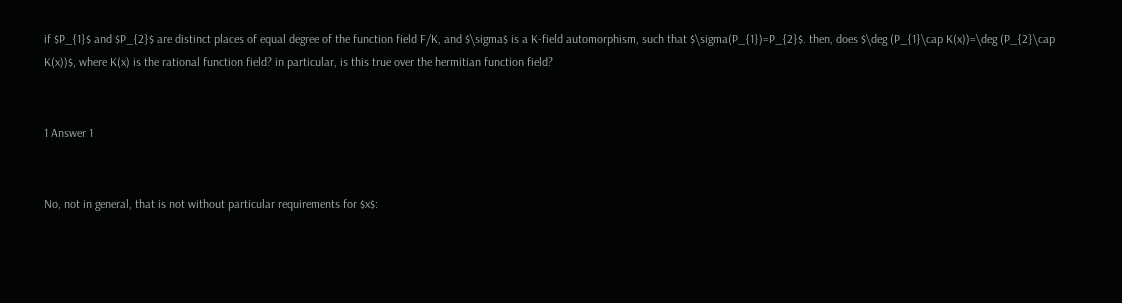if $P_{1}$ and $P_{2}$ are distinct places of equal degree of the function field F/K, and $\sigma$ is a K-field automorphism, such that $\sigma(P_{1})=P_{2}$. then, does $\deg (P_{1}\cap K(x))=\deg (P_{2}\cap K(x))$, where K(x) is the rational function field? in particular, is this true over the hermitian function field?


1 Answer 1


No, not in general, that is not without particular requirements for $x$: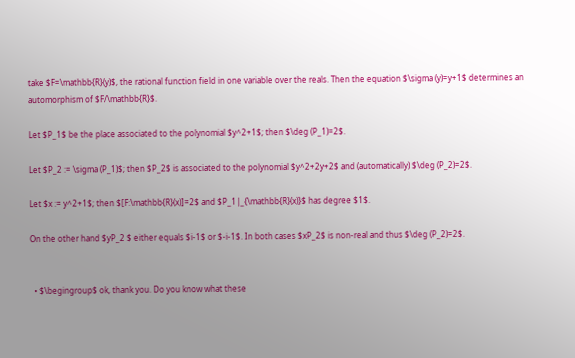take $F=\mathbb{R}(y)$, the rational function field in one variable over the reals. Then the equation $\sigma (y)=y+1$ determines an automorphism of $F/\mathbb{R}$.

Let $P_1$ be the place associated to the polynomial $y^2+1$; then $\deg (P_1)=2$.

Let $P_2 := \sigma (P_1)$; then $P_2$ is associated to the polynomial $y^2+2y+2$ and (automatically) $\deg (P_2)=2$.

Let $x := y^2+1$; then $[F:\mathbb{R}(x)]=2$ and $P_1|_{\mathbb{R}(x)}$ has degree $1$.

On the other hand $yP_2 $ either equals $i-1$ or $-i-1$. In both cases $xP_2$ is non-real and thus $\deg (P_2)=2$.


  • $\begingroup$ ok, thank you. Do you know what these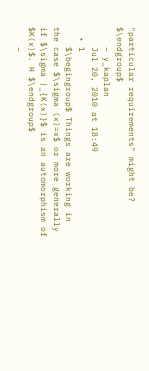"particular requirements" might be? $\endgroup$
    – y_kaplan
    Jul 20, 2010 at 18:49
  • 1
    $\begingroup$ Things are working in the case $\sigma (x)=x$ or more generally if $\sigma |_{K(x)}$ is an automorphism of $K(x)$. H $\endgroup$
    –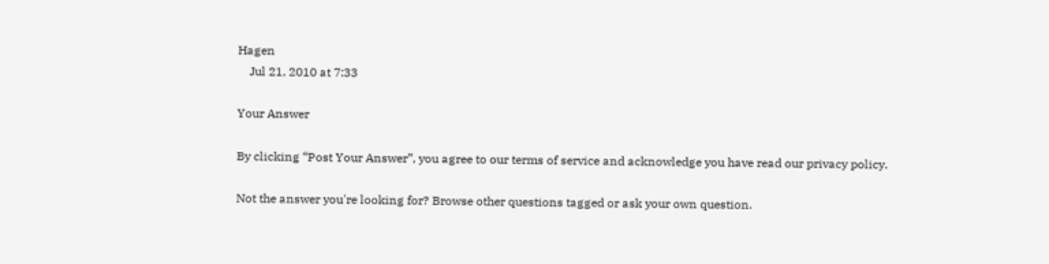Hagen
    Jul 21, 2010 at 7:33

Your Answer

By clicking “Post Your Answer”, you agree to our terms of service and acknowledge you have read our privacy policy.

Not the answer you're looking for? Browse other questions tagged or ask your own question.